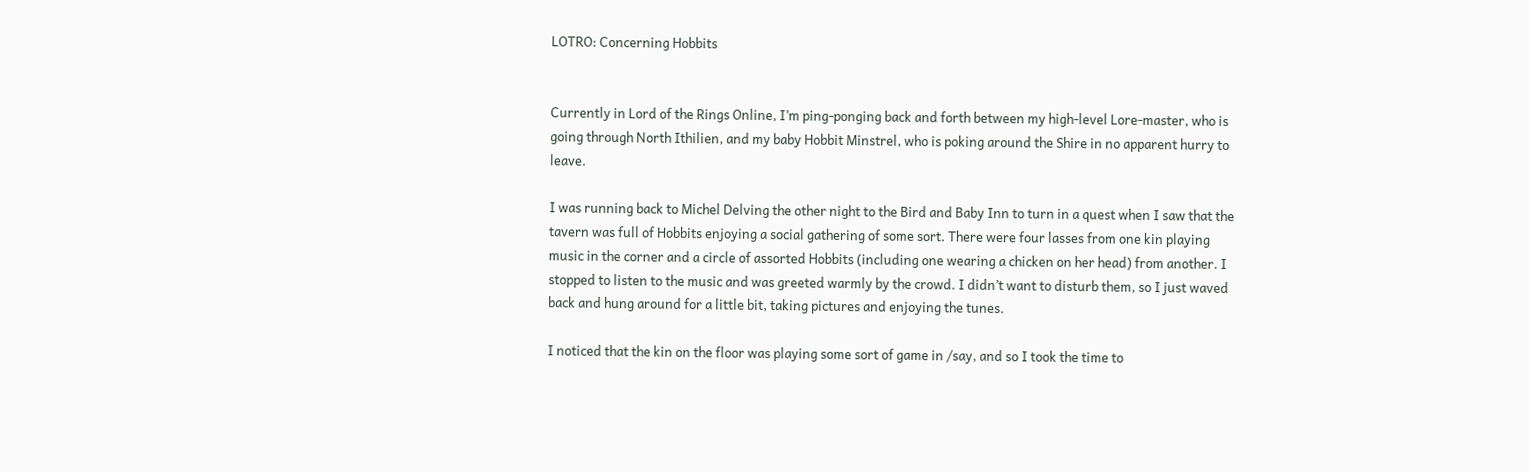LOTRO: Concerning Hobbits


Currently in Lord of the Rings Online, I’m ping-ponging back and forth between my high-level Lore-master, who is going through North Ithilien, and my baby Hobbit Minstrel, who is poking around the Shire in no apparent hurry to leave.

I was running back to Michel Delving the other night to the Bird and Baby Inn to turn in a quest when I saw that the tavern was full of Hobbits enjoying a social gathering of some sort. There were four lasses from one kin playing music in the corner and a circle of assorted Hobbits (including one wearing a chicken on her head) from another. I stopped to listen to the music and was greeted warmly by the crowd. I didn’t want to disturb them, so I just waved back and hung around for a little bit, taking pictures and enjoying the tunes.

I noticed that the kin on the floor was playing some sort of game in /say, and so I took the time to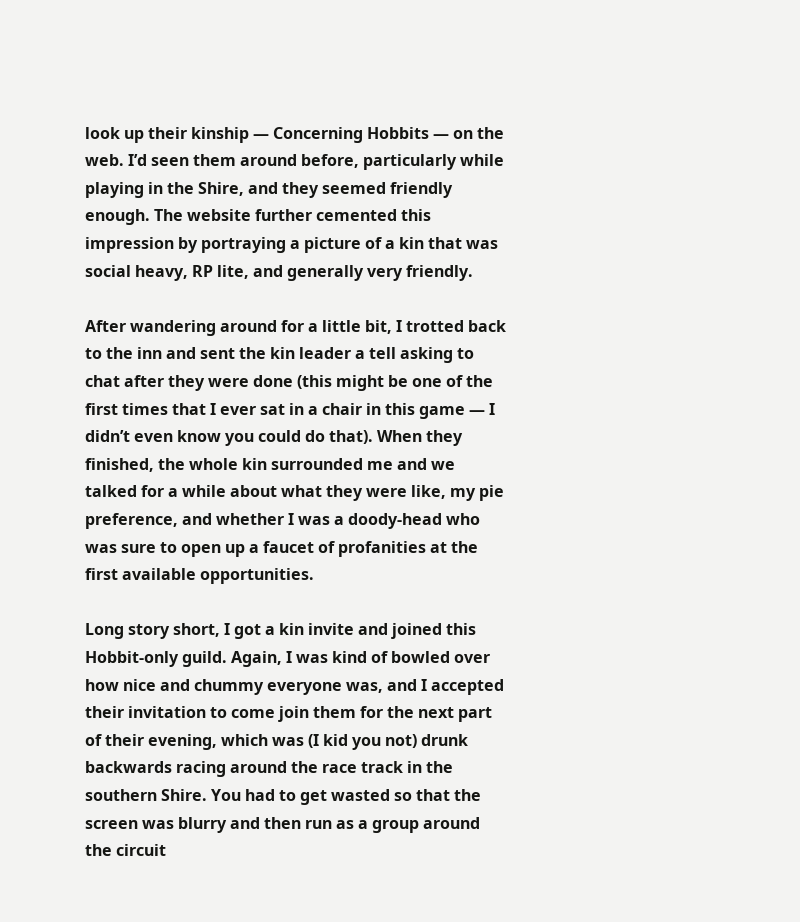look up their kinship — Concerning Hobbits — on the web. I’d seen them around before, particularly while playing in the Shire, and they seemed friendly enough. The website further cemented this impression by portraying a picture of a kin that was social heavy, RP lite, and generally very friendly.

After wandering around for a little bit, I trotted back to the inn and sent the kin leader a tell asking to chat after they were done (this might be one of the first times that I ever sat in a chair in this game — I didn’t even know you could do that). When they finished, the whole kin surrounded me and we talked for a while about what they were like, my pie preference, and whether I was a doody-head who was sure to open up a faucet of profanities at the first available opportunities.

Long story short, I got a kin invite and joined this Hobbit-only guild. Again, I was kind of bowled over how nice and chummy everyone was, and I accepted their invitation to come join them for the next part of their evening, which was (I kid you not) drunk backwards racing around the race track in the southern Shire. You had to get wasted so that the screen was blurry and then run as a group around the circuit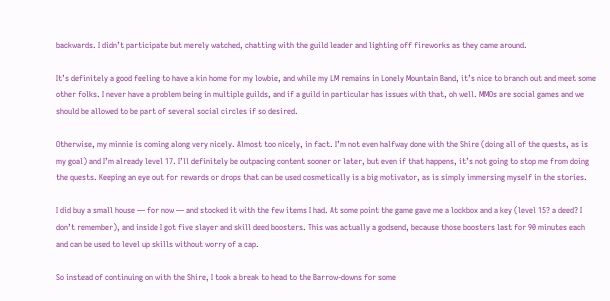backwards. I didn’t participate but merely watched, chatting with the guild leader and lighting off fireworks as they came around.

It’s definitely a good feeling to have a kin home for my lowbie, and while my LM remains in Lonely Mountain Band, it’s nice to branch out and meet some other folks. I never have a problem being in multiple guilds, and if a guild in particular has issues with that, oh well. MMOs are social games and we should be allowed to be part of several social circles if so desired.

Otherwise, my minnie is coming along very nicely. Almost too nicely, in fact. I’m not even halfway done with the Shire (doing all of the quests, as is my goal) and I’m already level 17. I’ll definitely be outpacing content sooner or later, but even if that happens, it’s not going to stop me from doing the quests. Keeping an eye out for rewards or drops that can be used cosmetically is a big motivator, as is simply immersing myself in the stories.

I did buy a small house — for now — and stocked it with the few items I had. At some point the game gave me a lockbox and a key (level 15? a deed? I don’t remember), and inside I got five slayer and skill deed boosters. This was actually a godsend, because those boosters last for 90 minutes each and can be used to level up skills without worry of a cap.

So instead of continuing on with the Shire, I took a break to head to the Barrow-downs for some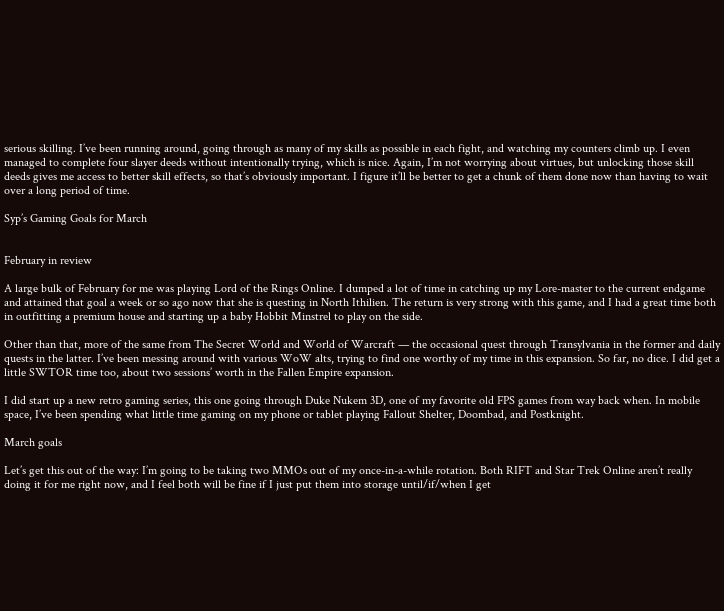serious skilling. I’ve been running around, going through as many of my skills as possible in each fight, and watching my counters climb up. I even managed to complete four slayer deeds without intentionally trying, which is nice. Again, I’m not worrying about virtues, but unlocking those skill deeds gives me access to better skill effects, so that’s obviously important. I figure it’ll be better to get a chunk of them done now than having to wait over a long period of time.

Syp’s Gaming Goals for March


February in review

A large bulk of February for me was playing Lord of the Rings Online. I dumped a lot of time in catching up my Lore-master to the current endgame and attained that goal a week or so ago now that she is questing in North Ithilien. The return is very strong with this game, and I had a great time both in outfitting a premium house and starting up a baby Hobbit Minstrel to play on the side.

Other than that, more of the same from The Secret World and World of Warcraft — the occasional quest through Transylvania in the former and daily quests in the latter. I’ve been messing around with various WoW alts, trying to find one worthy of my time in this expansion. So far, no dice. I did get a little SWTOR time too, about two sessions’ worth in the Fallen Empire expansion.

I did start up a new retro gaming series, this one going through Duke Nukem 3D, one of my favorite old FPS games from way back when. In mobile space, I’ve been spending what little time gaming on my phone or tablet playing Fallout Shelter, Doombad, and Postknight.

March goals

Let’s get this out of the way: I’m going to be taking two MMOs out of my once-in-a-while rotation. Both RIFT and Star Trek Online aren’t really doing it for me right now, and I feel both will be fine if I just put them into storage until/if/when I get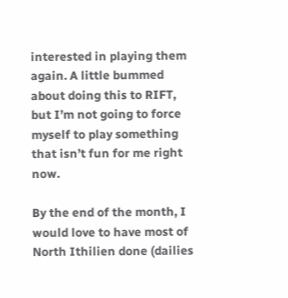interested in playing them again. A little bummed about doing this to RIFT, but I’m not going to force myself to play something that isn’t fun for me right now.

By the end of the month, I would love to have most of North Ithilien done (dailies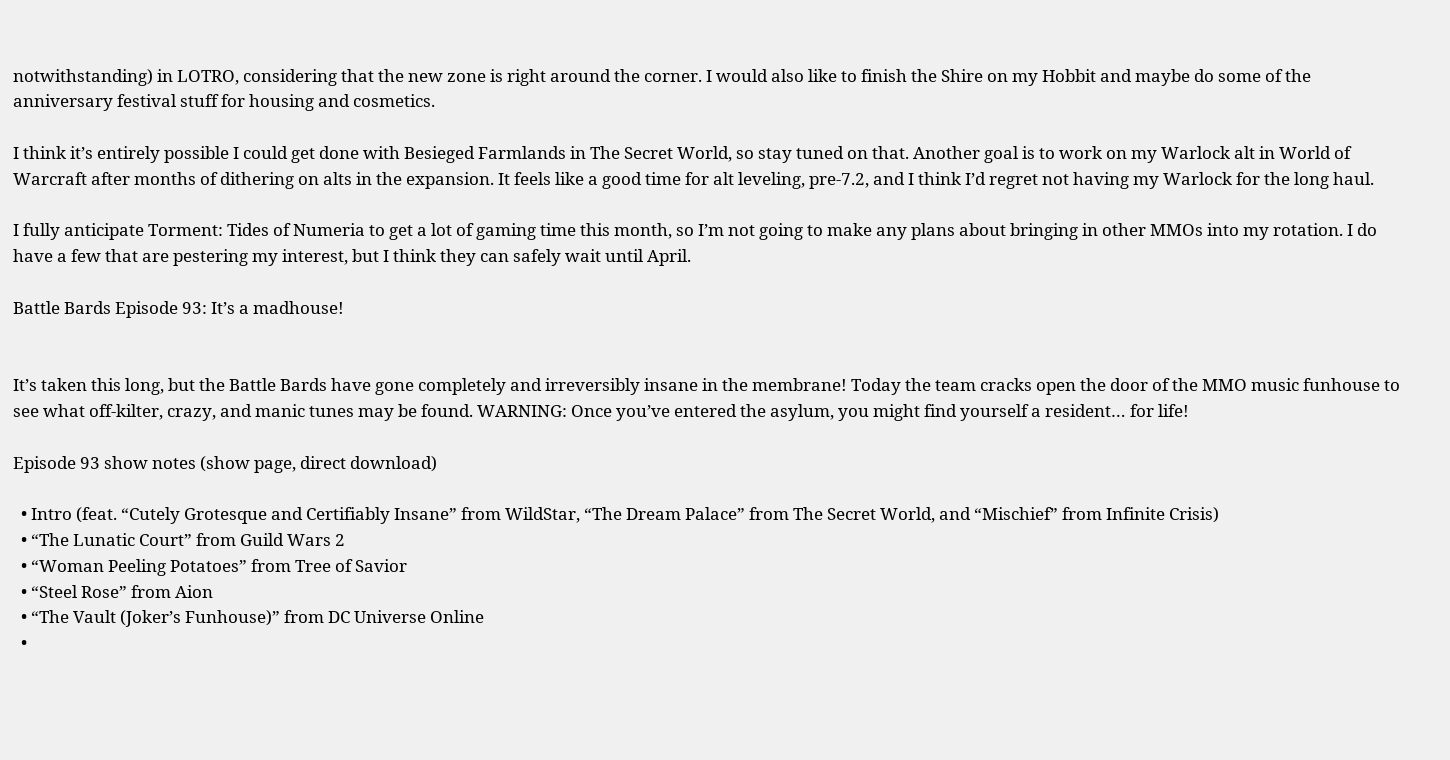notwithstanding) in LOTRO, considering that the new zone is right around the corner. I would also like to finish the Shire on my Hobbit and maybe do some of the anniversary festival stuff for housing and cosmetics.

I think it’s entirely possible I could get done with Besieged Farmlands in The Secret World, so stay tuned on that. Another goal is to work on my Warlock alt in World of Warcraft after months of dithering on alts in the expansion. It feels like a good time for alt leveling, pre-7.2, and I think I’d regret not having my Warlock for the long haul.

I fully anticipate Torment: Tides of Numeria to get a lot of gaming time this month, so I’m not going to make any plans about bringing in other MMOs into my rotation. I do have a few that are pestering my interest, but I think they can safely wait until April.

Battle Bards Episode 93: It’s a madhouse!


It’s taken this long, but the Battle Bards have gone completely and irreversibly insane in the membrane! Today the team cracks open the door of the MMO music funhouse to see what off-kilter, crazy, and manic tunes may be found. WARNING: Once you’ve entered the asylum, you might find yourself a resident… for life!

Episode 93 show notes (show page, direct download)

  • Intro (feat. “Cutely Grotesque and Certifiably Insane” from WildStar, “The Dream Palace” from The Secret World, and “Mischief” from Infinite Crisis)
  • “The Lunatic Court” from Guild Wars 2
  • “Woman Peeling Potatoes” from Tree of Savior
  • “Steel Rose” from Aion
  • “The Vault (Joker’s Funhouse)” from DC Universe Online
  •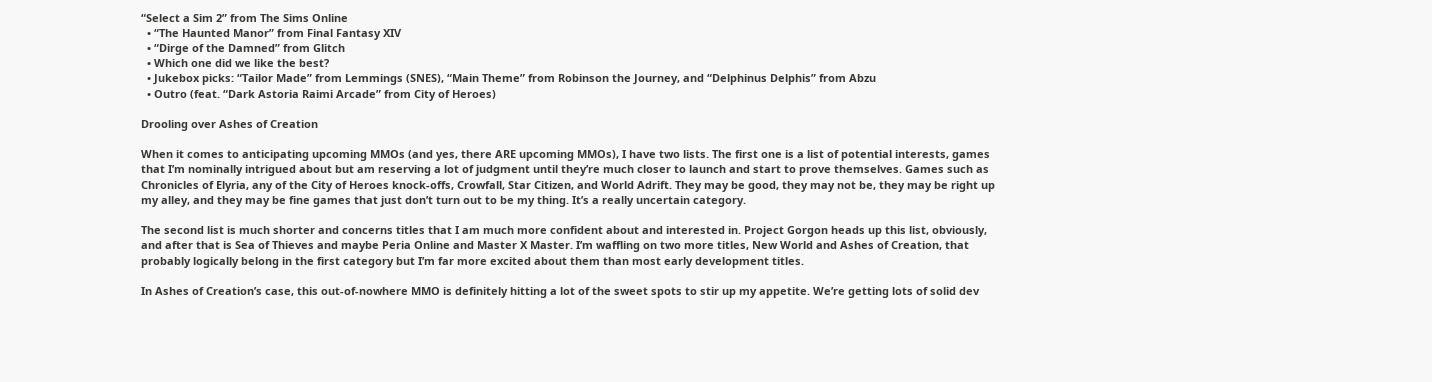“Select a Sim 2” from The Sims Online
  • “The Haunted Manor” from Final Fantasy XIV
  • “Dirge of the Damned” from Glitch
  • Which one did we like the best?
  • Jukebox picks: “Tailor Made” from Lemmings (SNES), “Main Theme” from Robinson the Journey, and “Delphinus Delphis” from Abzu
  • Outro (feat. “Dark Astoria Raimi Arcade” from City of Heroes)

Drooling over Ashes of Creation

When it comes to anticipating upcoming MMOs (and yes, there ARE upcoming MMOs), I have two lists. The first one is a list of potential interests, games that I’m nominally intrigued about but am reserving a lot of judgment until they’re much closer to launch and start to prove themselves. Games such as Chronicles of Elyria, any of the City of Heroes knock-offs, Crowfall, Star Citizen, and World Adrift. They may be good, they may not be, they may be right up my alley, and they may be fine games that just don’t turn out to be my thing. It’s a really uncertain category.

The second list is much shorter and concerns titles that I am much more confident about and interested in. Project Gorgon heads up this list, obviously, and after that is Sea of Thieves and maybe Peria Online and Master X Master. I’m waffling on two more titles, New World and Ashes of Creation, that probably logically belong in the first category but I’m far more excited about them than most early development titles.

In Ashes of Creation’s case, this out-of-nowhere MMO is definitely hitting a lot of the sweet spots to stir up my appetite. We’re getting lots of solid dev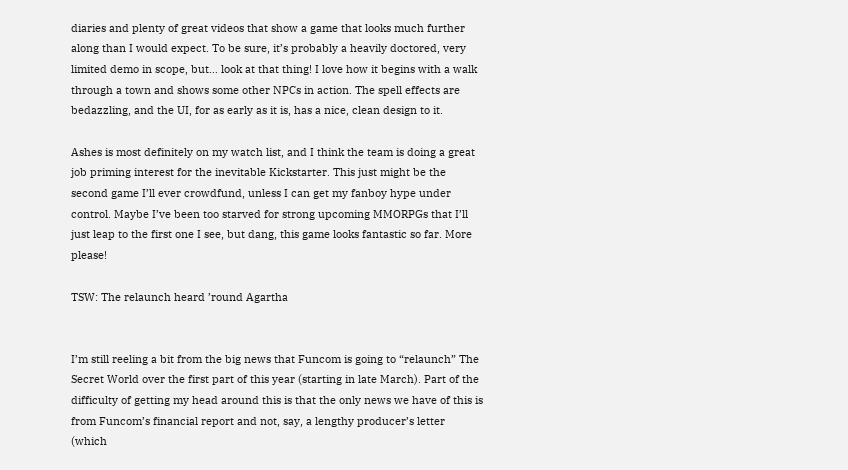diaries and plenty of great videos that show a game that looks much further along than I would expect. To be sure, it’s probably a heavily doctored, very limited demo in scope, but… look at that thing! I love how it begins with a walk through a town and shows some other NPCs in action. The spell effects are bedazzling, and the UI, for as early as it is, has a nice, clean design to it.

Ashes is most definitely on my watch list, and I think the team is doing a great job priming interest for the inevitable Kickstarter. This just might be the second game I’ll ever crowdfund, unless I can get my fanboy hype under control. Maybe I’ve been too starved for strong upcoming MMORPGs that I’ll just leap to the first one I see, but dang, this game looks fantastic so far. More please!

TSW: The relaunch heard ’round Agartha


I’m still reeling a bit from the big news that Funcom is going to “relaunch” The Secret World over the first part of this year (starting in late March). Part of the difficulty of getting my head around this is that the only news we have of this is from Funcom’s financial report and not, say, a lengthy producer’s letter (which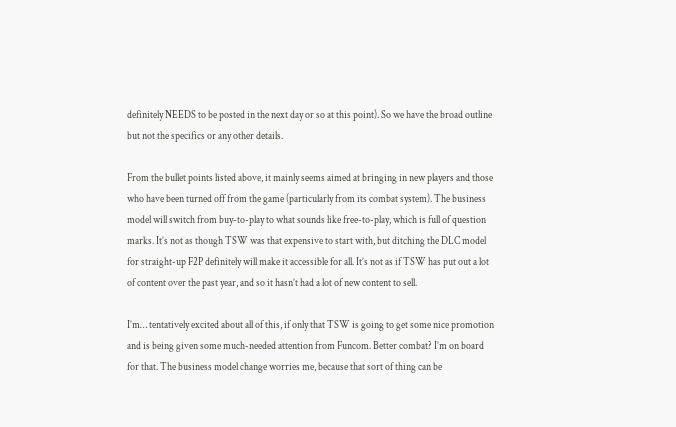definitely NEEDS to be posted in the next day or so at this point). So we have the broad outline but not the specifics or any other details.

From the bullet points listed above, it mainly seems aimed at bringing in new players and those who have been turned off from the game (particularly from its combat system). The business model will switch from buy-to-play to what sounds like free-to-play, which is full of question marks. It’s not as though TSW was that expensive to start with, but ditching the DLC model for straight-up F2P definitely will make it accessible for all. It’s not as if TSW has put out a lot of content over the past year, and so it hasn’t had a lot of new content to sell.

I’m… tentatively excited about all of this, if only that TSW is going to get some nice promotion and is being given some much-needed attention from Funcom. Better combat? I’m on board for that. The business model change worries me, because that sort of thing can be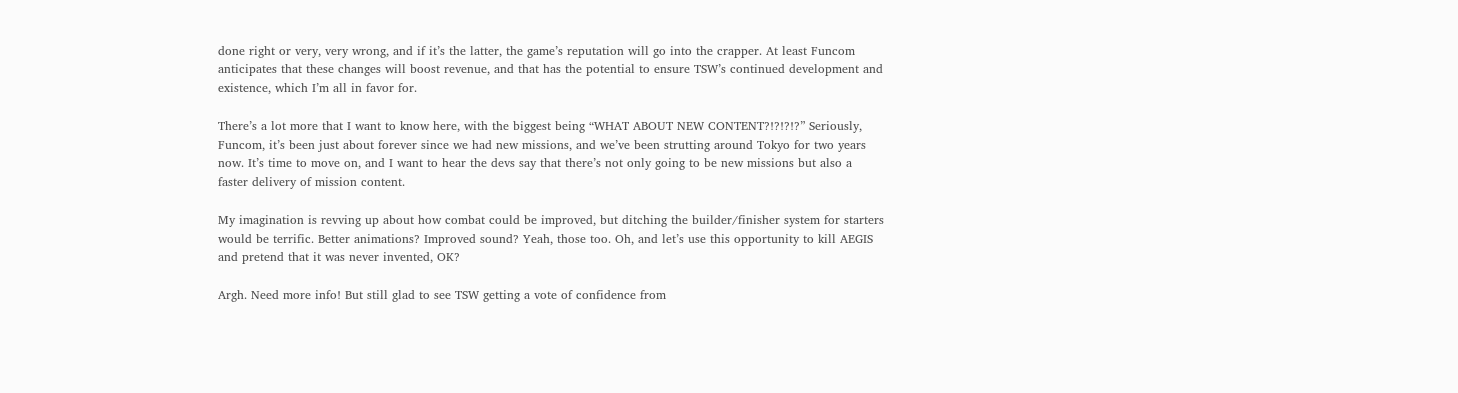done right or very, very wrong, and if it’s the latter, the game’s reputation will go into the crapper. At least Funcom anticipates that these changes will boost revenue, and that has the potential to ensure TSW’s continued development and existence, which I’m all in favor for.

There’s a lot more that I want to know here, with the biggest being “WHAT ABOUT NEW CONTENT?!?!?!?” Seriously, Funcom, it’s been just about forever since we had new missions, and we’ve been strutting around Tokyo for two years now. It’s time to move on, and I want to hear the devs say that there’s not only going to be new missions but also a faster delivery of mission content.

My imagination is revving up about how combat could be improved, but ditching the builder/finisher system for starters would be terrific. Better animations? Improved sound? Yeah, those too. Oh, and let’s use this opportunity to kill AEGIS and pretend that it was never invented, OK?

Argh. Need more info! But still glad to see TSW getting a vote of confidence from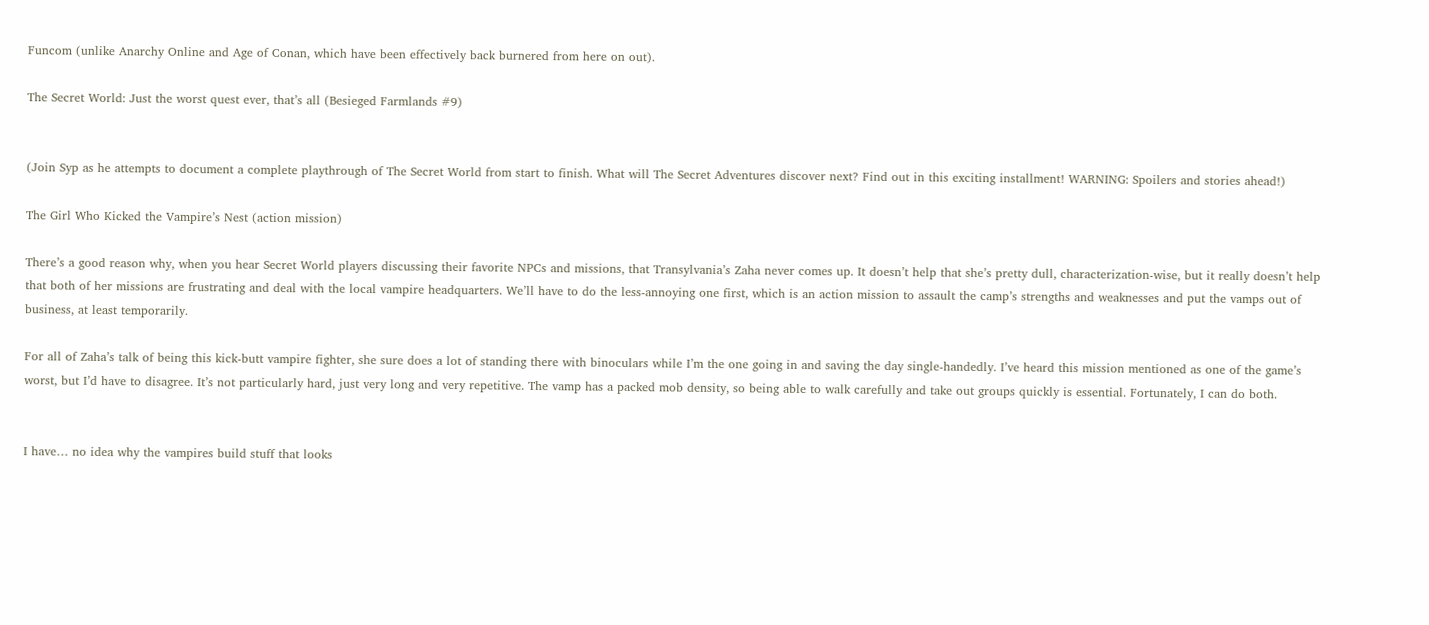Funcom (unlike Anarchy Online and Age of Conan, which have been effectively back burnered from here on out).

The Secret World: Just the worst quest ever, that’s all (Besieged Farmlands #9)


(Join Syp as he attempts to document a complete playthrough of The Secret World from start to finish. What will The Secret Adventures discover next? Find out in this exciting installment! WARNING: Spoilers and stories ahead!)

The Girl Who Kicked the Vampire’s Nest (action mission)

There’s a good reason why, when you hear Secret World players discussing their favorite NPCs and missions, that Transylvania’s Zaha never comes up. It doesn’t help that she’s pretty dull, characterization-wise, but it really doesn’t help that both of her missions are frustrating and deal with the local vampire headquarters. We’ll have to do the less-annoying one first, which is an action mission to assault the camp’s strengths and weaknesses and put the vamps out of business, at least temporarily.

For all of Zaha’s talk of being this kick-butt vampire fighter, she sure does a lot of standing there with binoculars while I’m the one going in and saving the day single-handedly. I’ve heard this mission mentioned as one of the game’s worst, but I’d have to disagree. It’s not particularly hard, just very long and very repetitive. The vamp has a packed mob density, so being able to walk carefully and take out groups quickly is essential. Fortunately, I can do both.


I have… no idea why the vampires build stuff that looks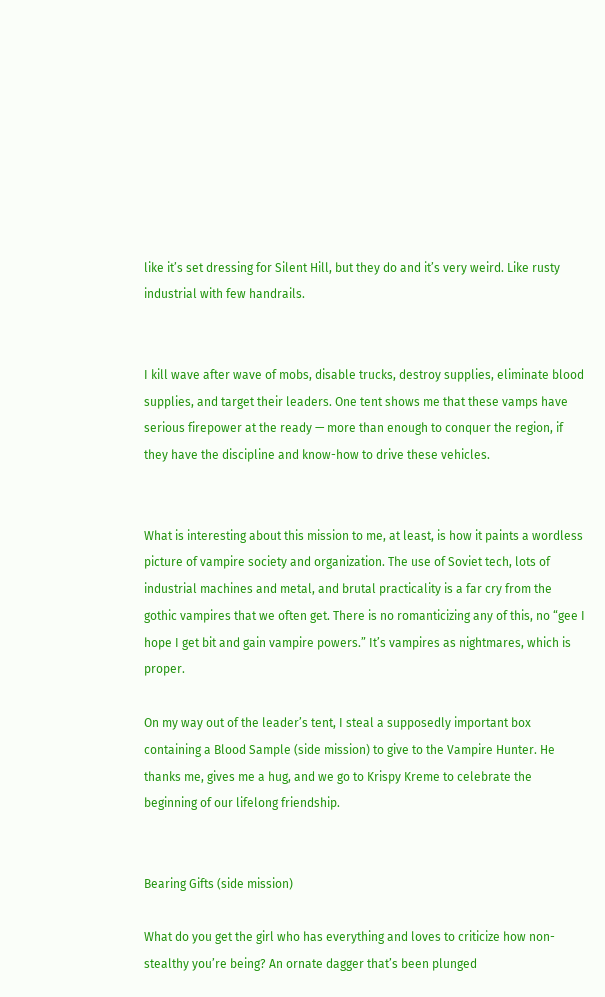like it’s set dressing for Silent Hill, but they do and it’s very weird. Like rusty industrial with few handrails.


I kill wave after wave of mobs, disable trucks, destroy supplies, eliminate blood supplies, and target their leaders. One tent shows me that these vamps have serious firepower at the ready — more than enough to conquer the region, if they have the discipline and know-how to drive these vehicles.


What is interesting about this mission to me, at least, is how it paints a wordless picture of vampire society and organization. The use of Soviet tech, lots of industrial machines and metal, and brutal practicality is a far cry from the gothic vampires that we often get. There is no romanticizing any of this, no “gee I hope I get bit and gain vampire powers.” It’s vampires as nightmares, which is proper.

On my way out of the leader’s tent, I steal a supposedly important box containing a Blood Sample (side mission) to give to the Vampire Hunter. He thanks me, gives me a hug, and we go to Krispy Kreme to celebrate the beginning of our lifelong friendship.


Bearing Gifts (side mission)

What do you get the girl who has everything and loves to criticize how non-stealthy you’re being? An ornate dagger that’s been plunged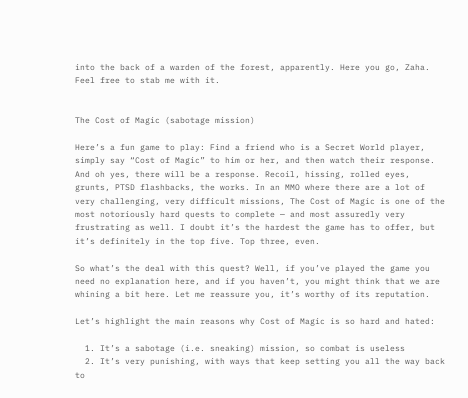into the back of a warden of the forest, apparently. Here you go, Zaha. Feel free to stab me with it.


The Cost of Magic (sabotage mission)

Here’s a fun game to play: Find a friend who is a Secret World player, simply say “Cost of Magic” to him or her, and then watch their response. And oh yes, there will be a response. Recoil, hissing, rolled eyes, grunts, PTSD flashbacks, the works. In an MMO where there are a lot of very challenging, very difficult missions, The Cost of Magic is one of the most notoriously hard quests to complete — and most assuredly very frustrating as well. I doubt it’s the hardest the game has to offer, but it’s definitely in the top five. Top three, even.

So what’s the deal with this quest? Well, if you’ve played the game you need no explanation here, and if you haven’t, you might think that we are whining a bit here. Let me reassure you, it’s worthy of its reputation.

Let’s highlight the main reasons why Cost of Magic is so hard and hated:

  1. It’s a sabotage (i.e. sneaking) mission, so combat is useless
  2. It’s very punishing, with ways that keep setting you all the way back to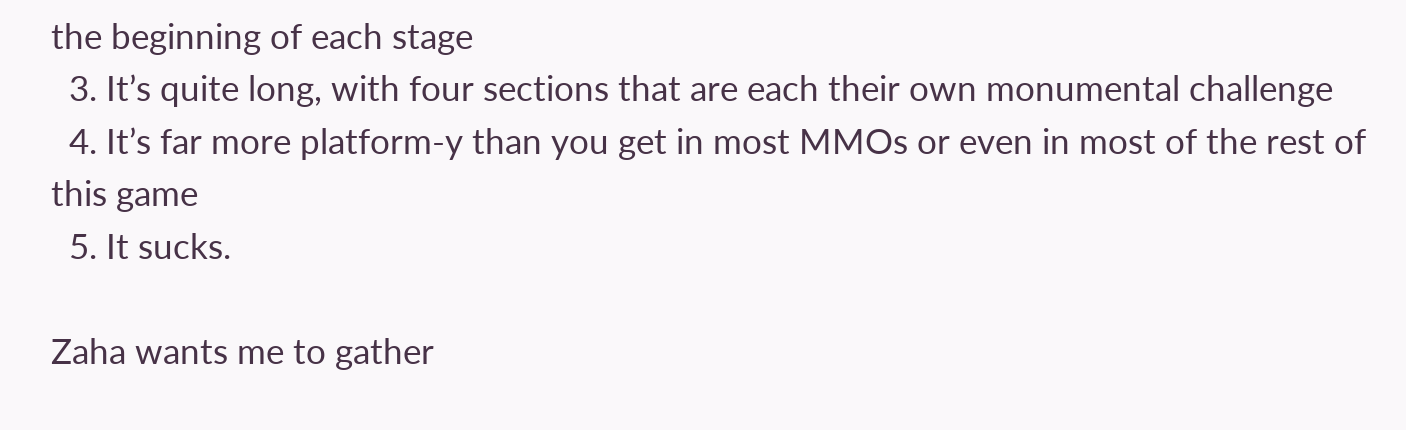the beginning of each stage
  3. It’s quite long, with four sections that are each their own monumental challenge
  4. It’s far more platform-y than you get in most MMOs or even in most of the rest of this game
  5. It sucks.

Zaha wants me to gather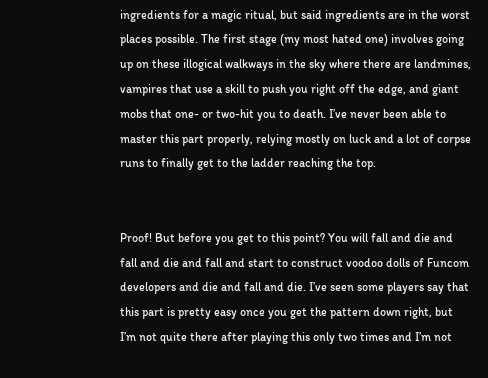ingredients for a magic ritual, but said ingredients are in the worst places possible. The first stage (my most hated one) involves going up on these illogical walkways in the sky where there are landmines, vampires that use a skill to push you right off the edge, and giant mobs that one- or two-hit you to death. I’ve never been able to master this part properly, relying mostly on luck and a lot of corpse runs to finally get to the ladder reaching the top.


Proof! But before you get to this point? You will fall and die and fall and die and fall and start to construct voodoo dolls of Funcom developers and die and fall and die. I’ve seen some players say that this part is pretty easy once you get the pattern down right, but I’m not quite there after playing this only two times and I’m not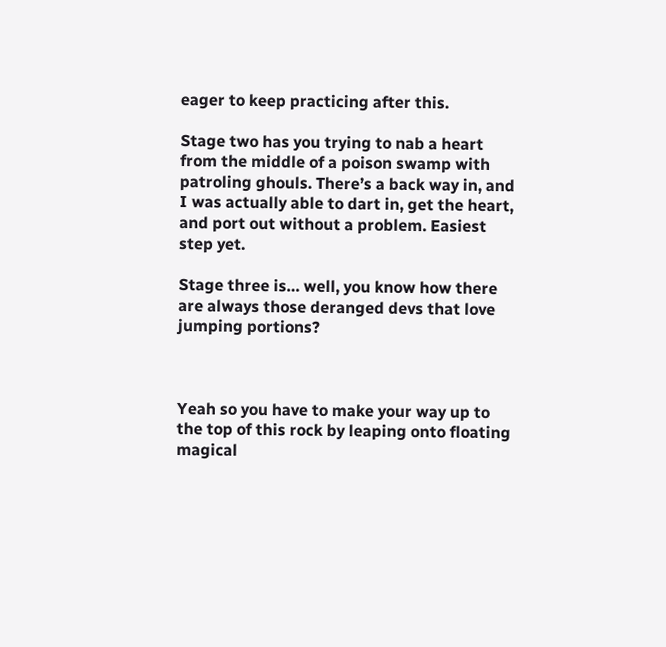eager to keep practicing after this.

Stage two has you trying to nab a heart from the middle of a poison swamp with patroling ghouls. There’s a back way in, and I was actually able to dart in, get the heart, and port out without a problem. Easiest step yet.

Stage three is… well, you know how there are always those deranged devs that love jumping portions?



Yeah so you have to make your way up to the top of this rock by leaping onto floating magical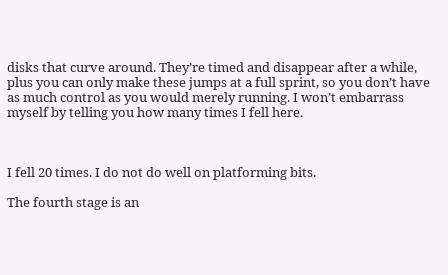disks that curve around. They’re timed and disappear after a while, plus you can only make these jumps at a full sprint, so you don’t have as much control as you would merely running. I won’t embarrass myself by telling you how many times I fell here.



I fell 20 times. I do not do well on platforming bits.

The fourth stage is an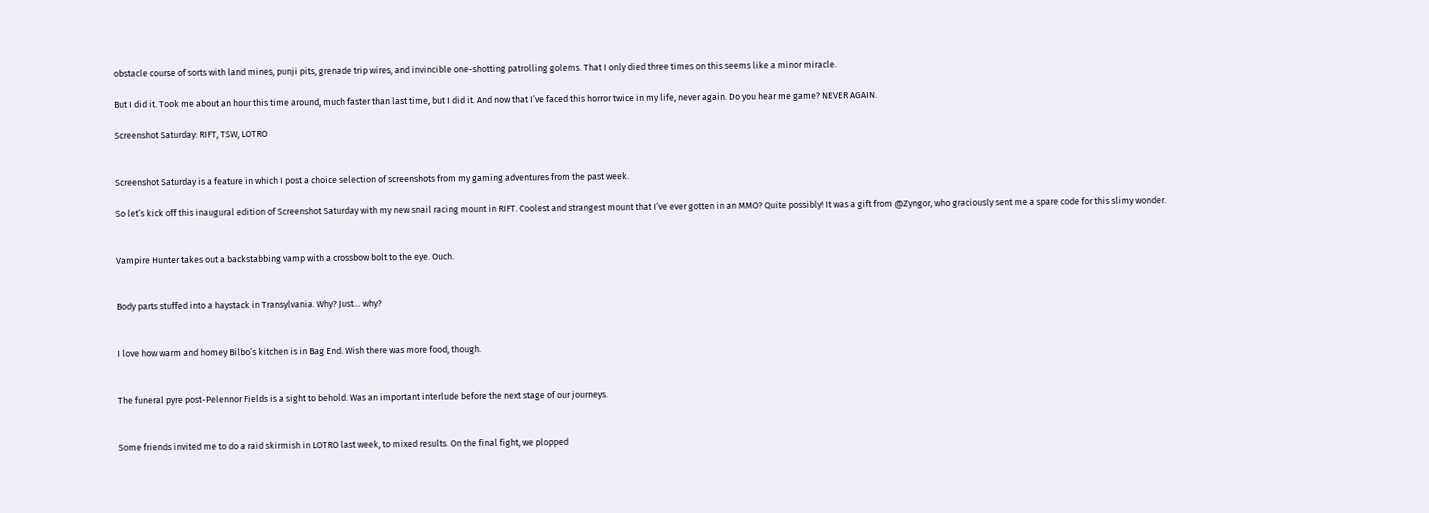obstacle course of sorts with land mines, punji pits, grenade trip wires, and invincible one-shotting patrolling golems. That I only died three times on this seems like a minor miracle.

But I did it. Took me about an hour this time around, much faster than last time, but I did it. And now that I’ve faced this horror twice in my life, never again. Do you hear me game? NEVER AGAIN.

Screenshot Saturday: RIFT, TSW, LOTRO


Screenshot Saturday is a feature in which I post a choice selection of screenshots from my gaming adventures from the past week.

So let’s kick off this inaugural edition of Screenshot Saturday with my new snail racing mount in RIFT. Coolest and strangest mount that I’ve ever gotten in an MMO? Quite possibly! It was a gift from @Zyngor, who graciously sent me a spare code for this slimy wonder.


Vampire Hunter takes out a backstabbing vamp with a crossbow bolt to the eye. Ouch.


Body parts stuffed into a haystack in Transylvania. Why? Just… why?


I love how warm and homey Bilbo’s kitchen is in Bag End. Wish there was more food, though.


The funeral pyre post-Pelennor Fields is a sight to behold. Was an important interlude before the next stage of our journeys.


Some friends invited me to do a raid skirmish in LOTRO last week, to mixed results. On the final fight, we plopped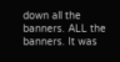down all the banners. ALL the banners. It was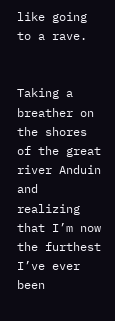like going to a rave.


Taking a breather on the shores of the great river Anduin and realizing that I’m now the furthest I’ve ever been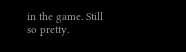in the game. Still so pretty.